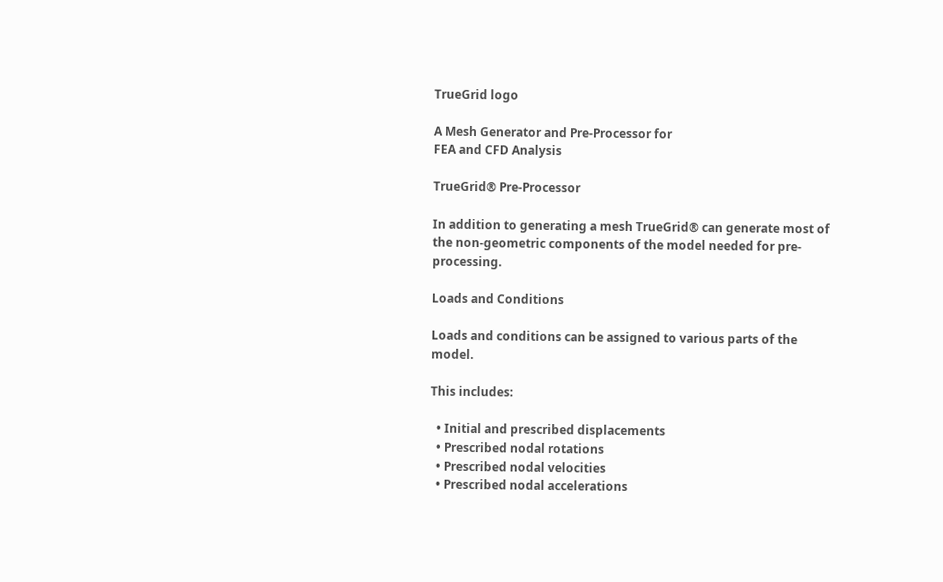TrueGrid logo

A Mesh Generator and Pre-Processor for
FEA and CFD Analysis

TrueGrid® Pre-Processor

In addition to generating a mesh TrueGrid® can generate most of the non-geometric components of the model needed for pre-processing.

Loads and Conditions

Loads and conditions can be assigned to various parts of the model.

This includes:

  • Initial and prescribed displacements
  • Prescribed nodal rotations
  • Prescribed nodal velocities
  • Prescribed nodal accelerations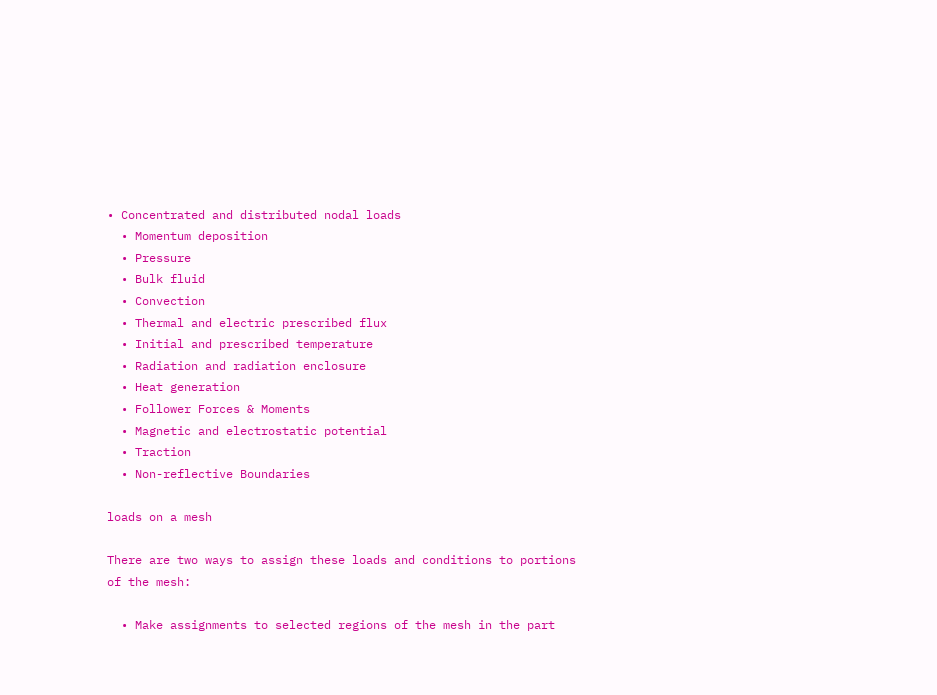• Concentrated and distributed nodal loads
  • Momentum deposition
  • Pressure
  • Bulk fluid
  • Convection
  • Thermal and electric prescribed flux
  • Initial and prescribed temperature
  • Radiation and radiation enclosure
  • Heat generation
  • Follower Forces & Moments
  • Magnetic and electrostatic potential
  • Traction
  • Non-reflective Boundaries

loads on a mesh

There are two ways to assign these loads and conditions to portions of the mesh:

  • Make assignments to selected regions of the mesh in the part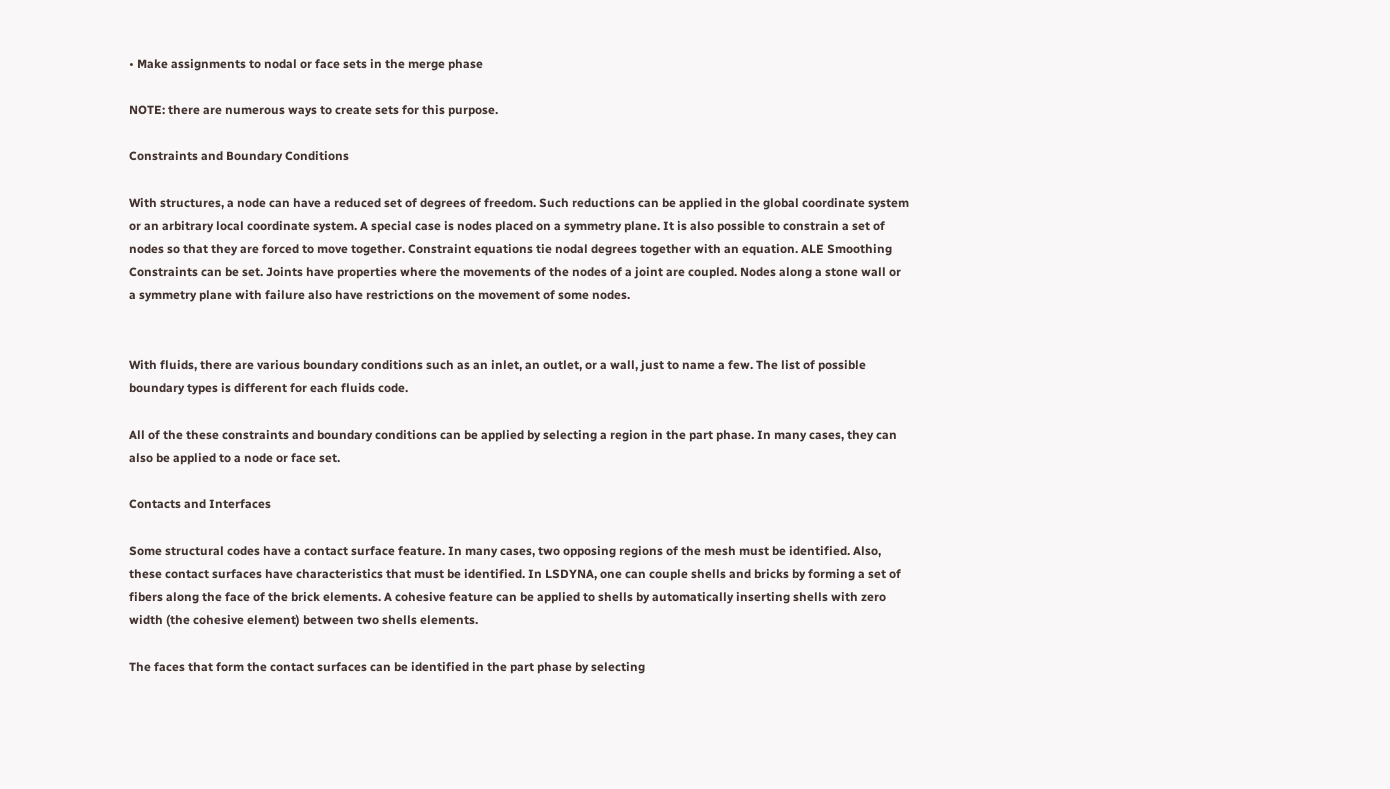• Make assignments to nodal or face sets in the merge phase

NOTE: there are numerous ways to create sets for this purpose.

Constraints and Boundary Conditions

With structures, a node can have a reduced set of degrees of freedom. Such reductions can be applied in the global coordinate system or an arbitrary local coordinate system. A special case is nodes placed on a symmetry plane. It is also possible to constrain a set of nodes so that they are forced to move together. Constraint equations tie nodal degrees together with an equation. ALE Smoothing Constraints can be set. Joints have properties where the movements of the nodes of a joint are coupled. Nodes along a stone wall or a symmetry plane with failure also have restrictions on the movement of some nodes.


With fluids, there are various boundary conditions such as an inlet, an outlet, or a wall, just to name a few. The list of possible boundary types is different for each fluids code.

All of the these constraints and boundary conditions can be applied by selecting a region in the part phase. In many cases, they can also be applied to a node or face set.

Contacts and Interfaces

Some structural codes have a contact surface feature. In many cases, two opposing regions of the mesh must be identified. Also, these contact surfaces have characteristics that must be identified. In LSDYNA, one can couple shells and bricks by forming a set of fibers along the face of the brick elements. A cohesive feature can be applied to shells by automatically inserting shells with zero width (the cohesive element) between two shells elements.

The faces that form the contact surfaces can be identified in the part phase by selecting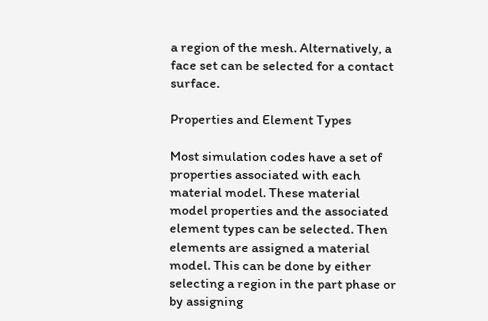a region of the mesh. Alternatively, a face set can be selected for a contact surface.

Properties and Element Types

Most simulation codes have a set of properties associated with each material model. These material model properties and the associated element types can be selected. Then elements are assigned a material model. This can be done by either selecting a region in the part phase or by assigning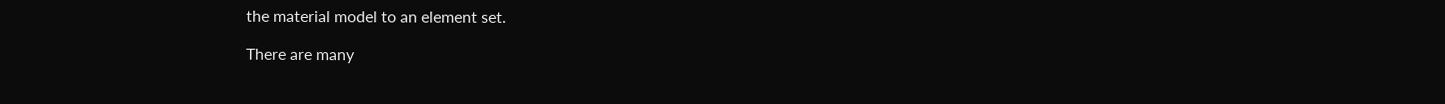the material model to an element set.

There are many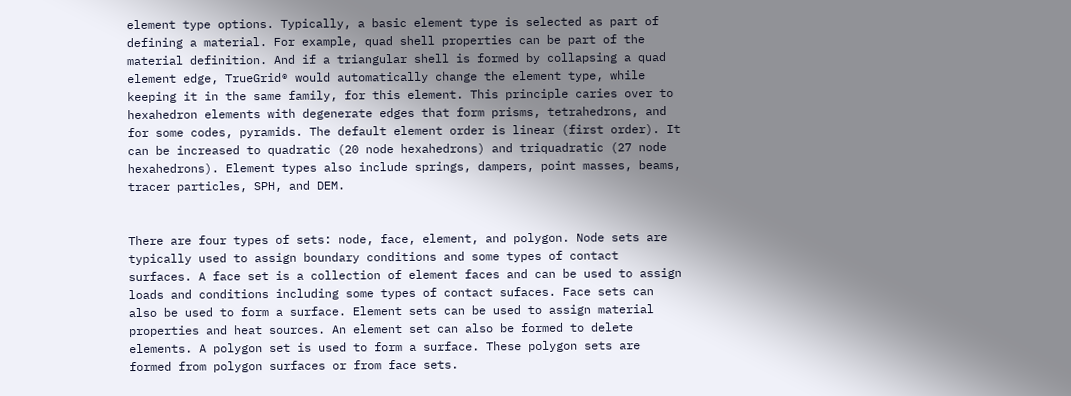element type options. Typically, a basic element type is selected as part of defining a material. For example, quad shell properties can be part of the material definition. And if a triangular shell is formed by collapsing a quad element edge, TrueGrid® would automatically change the element type, while keeping it in the same family, for this element. This principle caries over to hexahedron elements with degenerate edges that form prisms, tetrahedrons, and for some codes, pyramids. The default element order is linear (first order). It can be increased to quadratic (20 node hexahedrons) and triquadratic (27 node hexahedrons). Element types also include springs, dampers, point masses, beams, tracer particles, SPH, and DEM.


There are four types of sets: node, face, element, and polygon. Node sets are typically used to assign boundary conditions and some types of contact surfaces. A face set is a collection of element faces and can be used to assign loads and conditions including some types of contact sufaces. Face sets can also be used to form a surface. Element sets can be used to assign material properties and heat sources. An element set can also be formed to delete elements. A polygon set is used to form a surface. These polygon sets are formed from polygon surfaces or from face sets.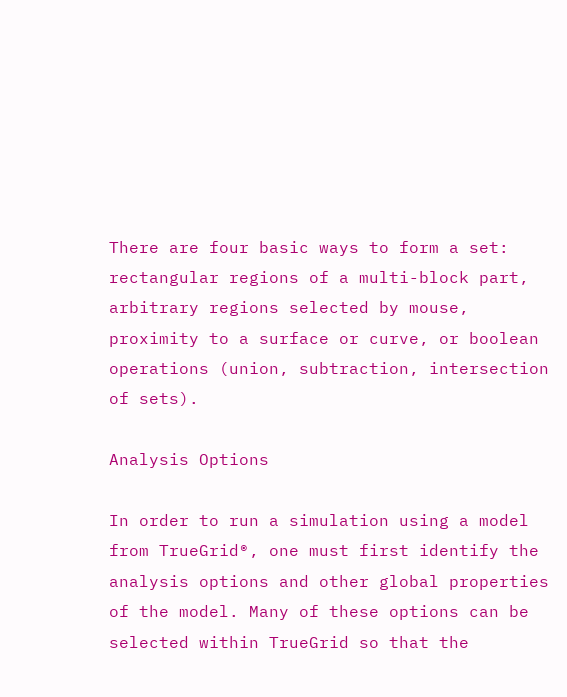There are four basic ways to form a set: rectangular regions of a multi-block part, arbitrary regions selected by mouse, proximity to a surface or curve, or boolean operations (union, subtraction, intersection of sets).

Analysis Options

In order to run a simulation using a model from TrueGrid®, one must first identify the analysis options and other global properties of the model. Many of these options can be selected within TrueGrid so that the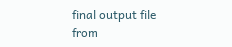final output file from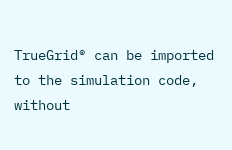TrueGrid® can be imported to the simulation code, without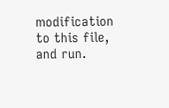modification to this file, and run.